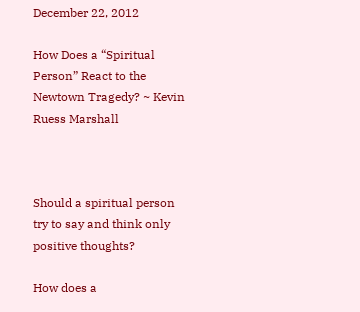December 22, 2012

How Does a “Spiritual Person” React to the Newtown Tragedy? ~ Kevin Ruess Marshall



Should a spiritual person try to say and think only positive thoughts?

How does a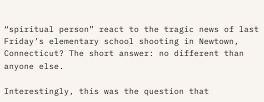“spiritual person” react to the tragic news of last Friday’s elementary school shooting in Newtown, Connecticut? The short answer: no different than anyone else.

Interestingly, this was the question that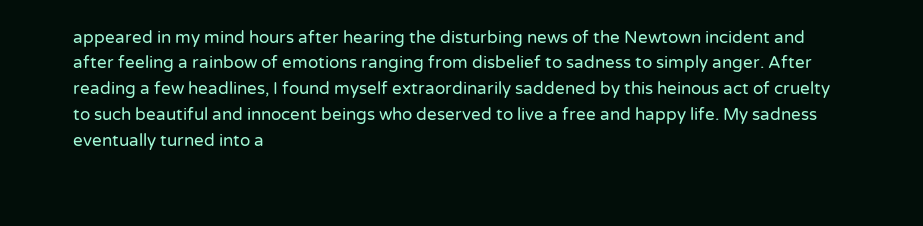appeared in my mind hours after hearing the disturbing news of the Newtown incident and after feeling a rainbow of emotions ranging from disbelief to sadness to simply anger. After reading a few headlines, I found myself extraordinarily saddened by this heinous act of cruelty to such beautiful and innocent beings who deserved to live a free and happy life. My sadness eventually turned into a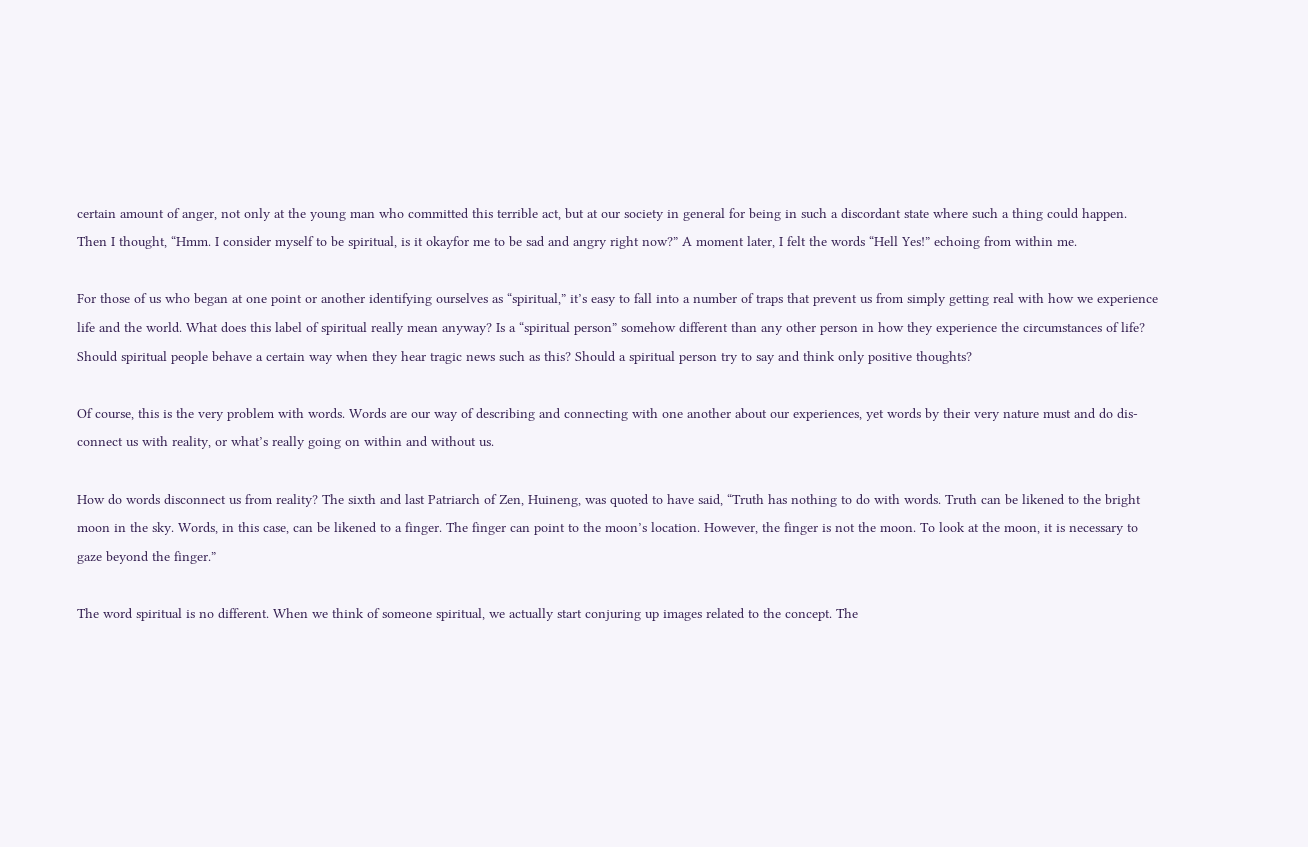certain amount of anger, not only at the young man who committed this terrible act, but at our society in general for being in such a discordant state where such a thing could happen. Then I thought, “Hmm. I consider myself to be spiritual, is it okayfor me to be sad and angry right now?” A moment later, I felt the words “Hell Yes!” echoing from within me.

For those of us who began at one point or another identifying ourselves as “spiritual,” it’s easy to fall into a number of traps that prevent us from simply getting real with how we experience life and the world. What does this label of spiritual really mean anyway? Is a “spiritual person” somehow different than any other person in how they experience the circumstances of life? Should spiritual people behave a certain way when they hear tragic news such as this? Should a spiritual person try to say and think only positive thoughts?

Of course, this is the very problem with words. Words are our way of describing and connecting with one another about our experiences, yet words by their very nature must and do dis-connect us with reality, or what’s really going on within and without us.

How do words disconnect us from reality? The sixth and last Patriarch of Zen, Huineng, was quoted to have said, “Truth has nothing to do with words. Truth can be likened to the bright moon in the sky. Words, in this case, can be likened to a finger. The finger can point to the moon’s location. However, the finger is not the moon. To look at the moon, it is necessary to gaze beyond the finger.”

The word spiritual is no different. When we think of someone spiritual, we actually start conjuring up images related to the concept. The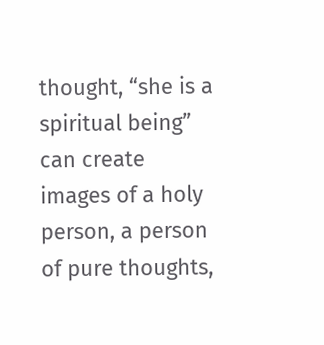thought, “she is a spiritual being” can create images of a holy person, a person of pure thoughts,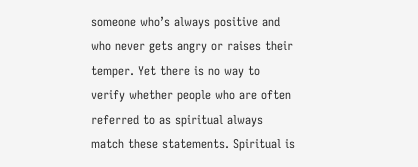someone who’s always positive and who never gets angry or raises their temper. Yet there is no way to verify whether people who are often referred to as spiritual always match these statements. Spiritual is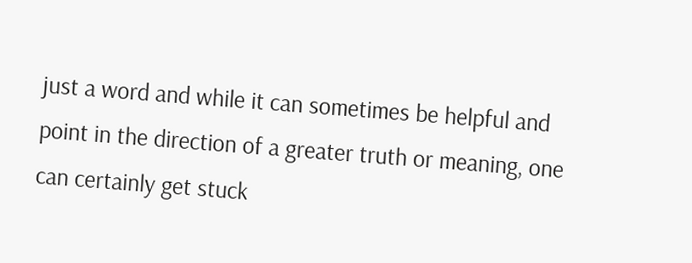just a word and while it can sometimes be helpful and point in the direction of a greater truth or meaning, one can certainly get stuck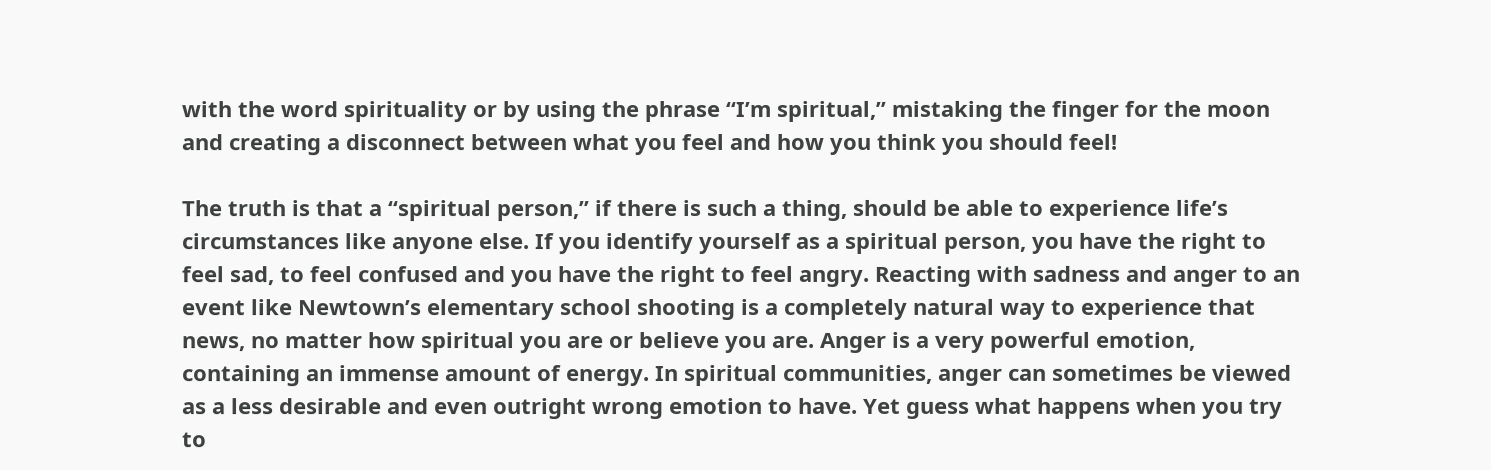with the word spirituality or by using the phrase “I’m spiritual,” mistaking the finger for the moon and creating a disconnect between what you feel and how you think you should feel!

The truth is that a “spiritual person,” if there is such a thing, should be able to experience life’s circumstances like anyone else. If you identify yourself as a spiritual person, you have the right to feel sad, to feel confused and you have the right to feel angry. Reacting with sadness and anger to an event like Newtown’s elementary school shooting is a completely natural way to experience that news, no matter how spiritual you are or believe you are. Anger is a very powerful emotion, containing an immense amount of energy. In spiritual communities, anger can sometimes be viewed as a less desirable and even outright wrong emotion to have. Yet guess what happens when you try to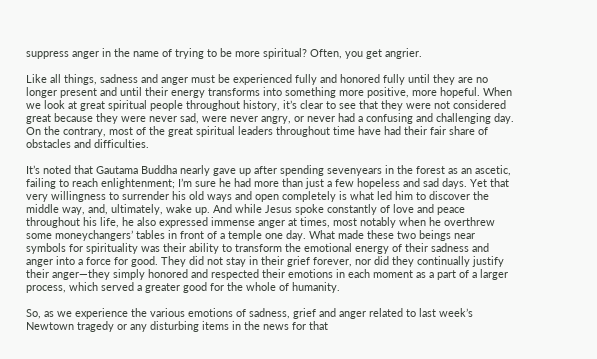suppress anger in the name of trying to be more spiritual? Often, you get angrier.

Like all things, sadness and anger must be experienced fully and honored fully until they are no longer present and until their energy transforms into something more positive, more hopeful. When we look at great spiritual people throughout history, it’s clear to see that they were not considered great because they were never sad, were never angry, or never had a confusing and challenging day. On the contrary, most of the great spiritual leaders throughout time have had their fair share of obstacles and difficulties.

It’s noted that Gautama Buddha nearly gave up after spending sevenyears in the forest as an ascetic, failing to reach enlightenment; I’m sure he had more than just a few hopeless and sad days. Yet that very willingness to surrender his old ways and open completely is what led him to discover the middle way, and, ultimately, wake up. And while Jesus spoke constantly of love and peace throughout his life, he also expressed immense anger at times, most notably when he overthrew some moneychangers’ tables in front of a temple one day. What made these two beings near symbols for spirituality was their ability to transform the emotional energy of their sadness and anger into a force for good. They did not stay in their grief forever, nor did they continually justify their anger—they simply honored and respected their emotions in each moment as a part of a larger process, which served a greater good for the whole of humanity.

So, as we experience the various emotions of sadness, grief and anger related to last week’s Newtown tragedy or any disturbing items in the news for that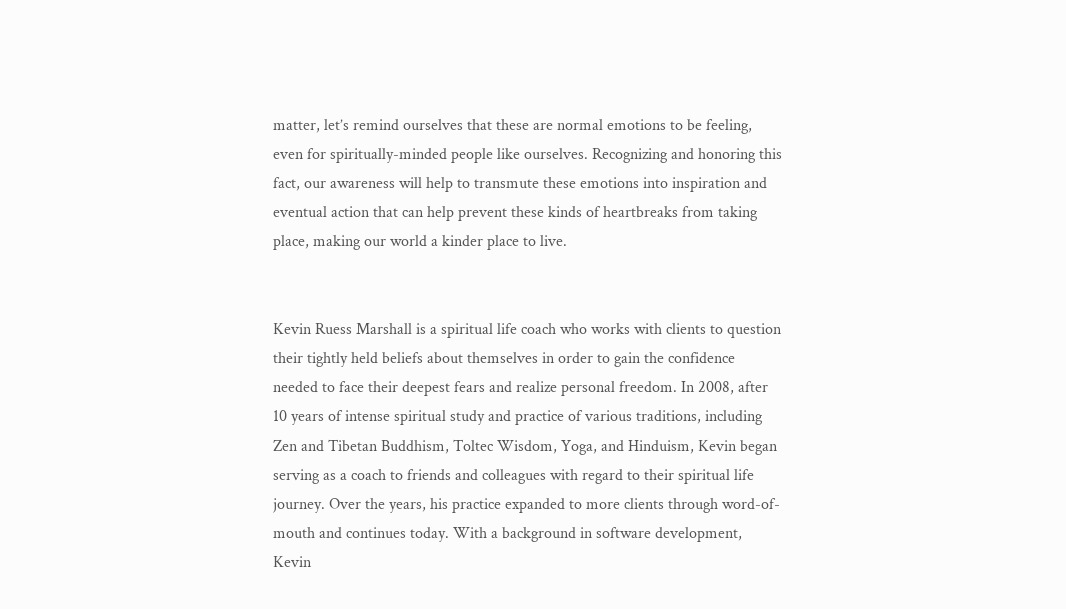matter, let’s remind ourselves that these are normal emotions to be feeling, even for spiritually-minded people like ourselves. Recognizing and honoring this fact, our awareness will help to transmute these emotions into inspiration and eventual action that can help prevent these kinds of heartbreaks from taking place, making our world a kinder place to live.


Kevin Ruess Marshall is a spiritual life coach who works with clients to question their tightly held beliefs about themselves in order to gain the confidence needed to face their deepest fears and realize personal freedom. In 2008, after 10 years of intense spiritual study and practice of various traditions, including Zen and Tibetan Buddhism, Toltec Wisdom, Yoga, and Hinduism, Kevin began serving as a coach to friends and colleagues with regard to their spiritual life journey. Over the years, his practice expanded to more clients through word-of-mouth and continues today. With a background in software development, Kevin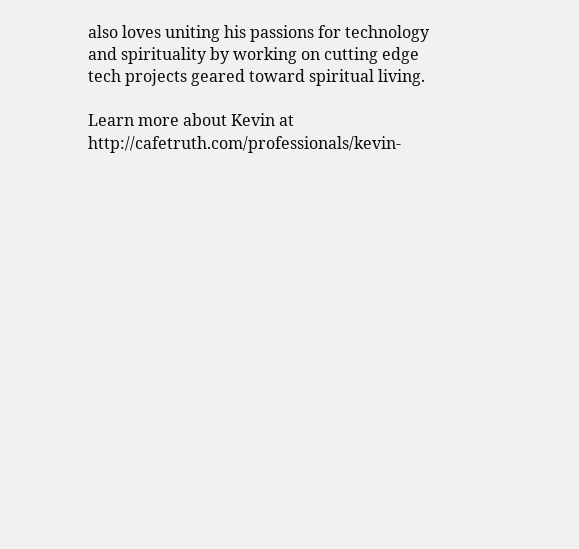also loves uniting his passions for technology and spirituality by working on cutting edge tech projects geared toward spiritual living.

Learn more about Kevin at http://cafetruth.com/professionals/kevin-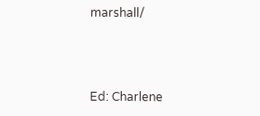marshall/



Ed: Charlene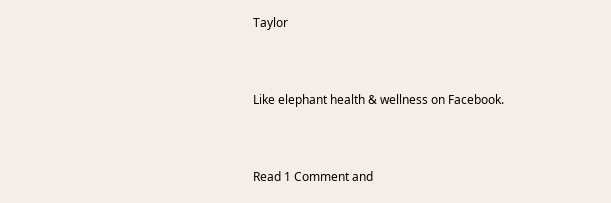Taylor


Like elephant health & wellness on Facebook.


Read 1 Comment and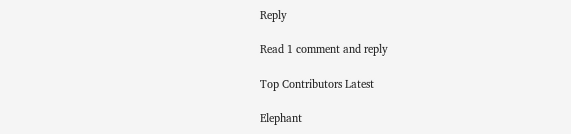Reply

Read 1 comment and reply

Top Contributors Latest

Elephant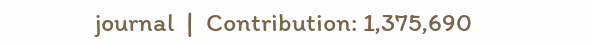journal  |  Contribution: 1,375,690